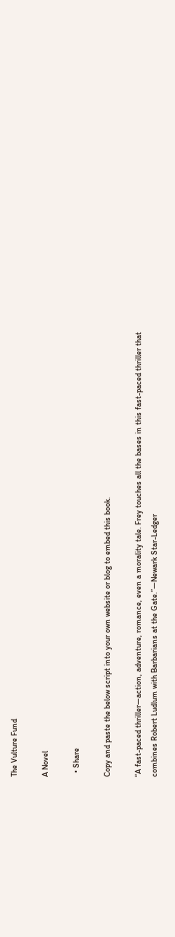The Vulture Fund

A Novel

  • Share

Copy and paste the below script into your own website or blog to embed this book.

“A fast-paced thriller—action, adventure, romance, even a morality tale. Frey touches all the bases in this fast-paced thriller that combines Robert Ludlum with Barbarians at the Gate.”—Newark Star-Ledger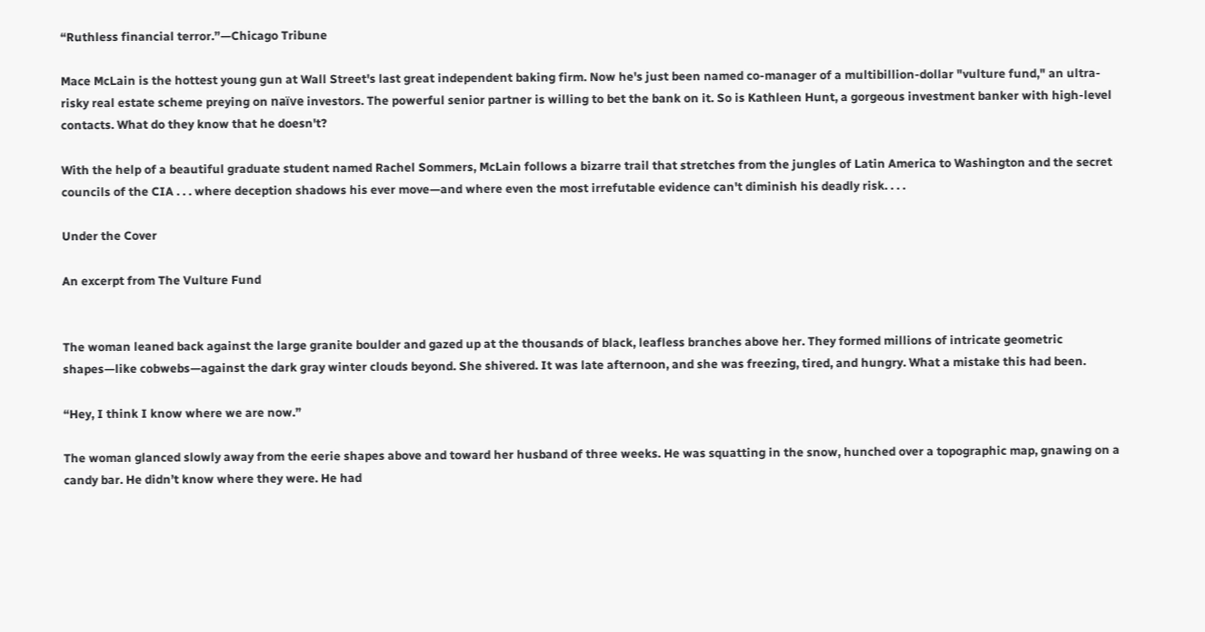“Ruthless financial terror.”—Chicago Tribune

Mace McLain is the hottest young gun at Wall Street's last great independent baking firm. Now he's just been named co-manager of a multibillion-dollar "vulture fund," an ultra-risky real estate scheme preying on naïve investors. The powerful senior partner is willing to bet the bank on it. So is Kathleen Hunt, a gorgeous investment banker with high-level contacts. What do they know that he doesn't?

With the help of a beautiful graduate student named Rachel Sommers, McLain follows a bizarre trail that stretches from the jungles of Latin America to Washington and the secret councils of the CIA . . . where deception shadows his ever move—and where even the most irrefutable evidence can't diminish his deadly risk. . . .

Under the Cover

An excerpt from The Vulture Fund


The woman leaned back against the large granite boulder and gazed up at the thousands of black, leafless branches above her. They formed millions of intricate geometric shapes—like cobwebs—against the dark gray winter clouds beyond. She shivered. It was late afternoon, and she was freezing, tired, and hungry. What a mistake this had been.

“Hey, I think I know where we are now.”

The woman glanced slowly away from the eerie shapes above and toward her husband of three weeks. He was squatting in the snow, hunched over a topographic map, gnawing on a candy bar. He didn’t know where they were. He had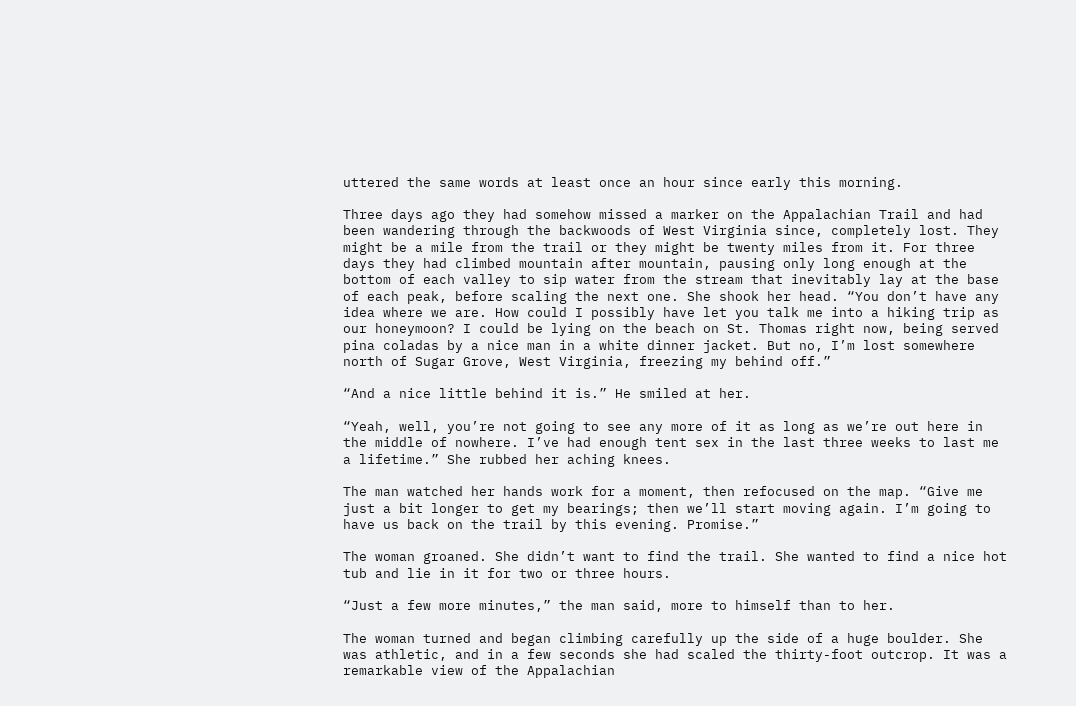uttered the same words at least once an hour since early this morning.

Three days ago they had somehow missed a marker on the Appalachian Trail and had been wandering through the backwoods of West Virginia since, completely lost. They might be a mile from the trail or they might be twenty miles from it. For three days they had climbed mountain after mountain, pausing only long enough at the bottom of each valley to sip water from the stream that inevitably lay at the base of each peak, before scaling the next one. She shook her head. “You don’t have any idea where we are. How could I possibly have let you talk me into a hiking trip as our honeymoon? I could be lying on the beach on St. Thomas right now, being served pina coladas by a nice man in a white dinner jacket. But no, I’m lost somewhere north of Sugar Grove, West Virginia, freezing my behind off.”

“And a nice little behind it is.” He smiled at her.

“Yeah, well, you’re not going to see any more of it as long as we’re out here in the middle of nowhere. I’ve had enough tent sex in the last three weeks to last me a lifetime.” She rubbed her aching knees.

The man watched her hands work for a moment, then refocused on the map. “Give me just a bit longer to get my bearings; then we’ll start moving again. I’m going to have us back on the trail by this evening. Promise.”

The woman groaned. She didn’t want to find the trail. She wanted to find a nice hot tub and lie in it for two or three hours.

“Just a few more minutes,” the man said, more to himself than to her.

The woman turned and began climbing carefully up the side of a huge boulder. She was athletic, and in a few seconds she had scaled the thirty-foot outcrop. It was a remarkable view of the Appalachian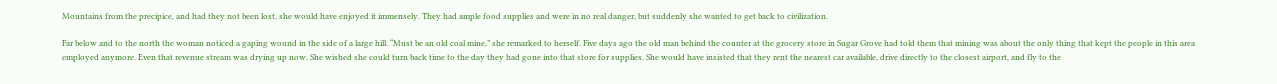Mountains from the precipice, and had they not been lost, she would have enjoyed it immensely. They had ample food supplies and were in no real danger, but suddenly she wanted to get back to civilization.

Far below and to the north the woman noticed a gaping wound in the side of a large hill. “Must be an old coal mine,” she remarked to herself. Five days ago the old man behind the counter at the grocery store in Sugar Grove had told them that mining was about the only thing that kept the people in this area employed anymore. Even that revenue stream was drying up now. She wished she could turn back time to the day they had gone into that store for supplies. She would have insisted that they rent the nearest car available, drive directly to the closest airport, and fly to the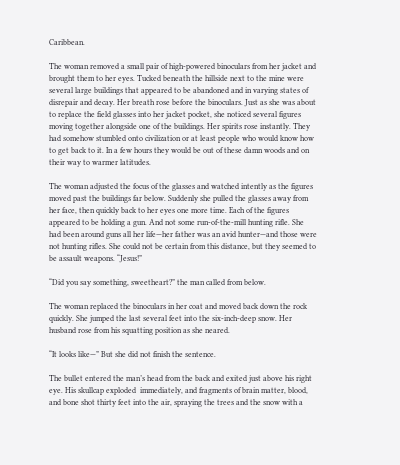Caribbean.

The woman removed a small pair of high-powered binoculars from her jacket and brought them to her eyes. Tucked beneath the hillside next to the mine were several large buildings that appeared to be abandoned and in varying states of disrepair and decay. Her breath rose before the binoculars. Just as she was about to replace the field glasses into her jacket pocket, she noticed several figures moving together alongside one of the buildings. Her spirits rose instantly. They had somehow stumbled onto civilization or at least people who would know how to get back to it. In a few hours they would be out of these damn woods and on their way to warmer latitudes.

The woman adjusted the focus of the glasses and watched intently as the figures moved past the buildings far below. Suddenly she pulled the glasses away from her face, then quickly back to her eyes one more time. Each of the figures appeared to be holding a gun. And not some run-of-the-mill hunting rifle. She had been around guns all her life—her father was an avid hunter—and those were not hunting rifles. She could not be certain from this distance, but they seemed to be assault weapons. “Jesus!”

“Did you say something, sweetheart?” the man called from below.

The woman replaced the binoculars in her coat and moved back down the rock quickly. She jumped the last several feet into the six-inch-deep snow. Her husband rose from his squatting position as she neared.

“It looks like—” But she did not finish the sentence.

The bullet entered the man’s head from the back and exited just above his right eye. His skullcap exploded  immediately, and fragments of brain matter, blood, and bone shot thirty feet into the air, spraying the trees and the snow with a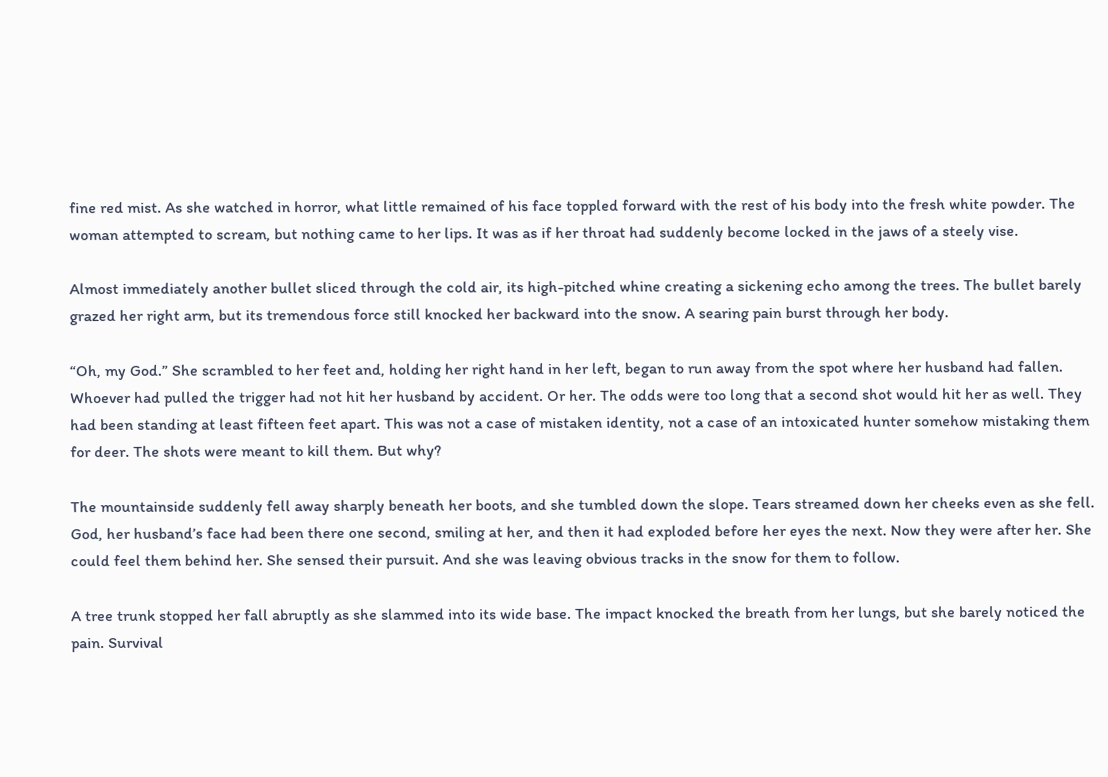fine red mist. As she watched in horror, what little remained of his face toppled forward with the rest of his body into the fresh white powder. The woman attempted to scream, but nothing came to her lips. It was as if her throat had suddenly become locked in the jaws of a steely vise.

Almost immediately another bullet sliced through the cold air, its high-pitched whine creating a sickening echo among the trees. The bullet barely grazed her right arm, but its tremendous force still knocked her backward into the snow. A searing pain burst through her body.

“Oh, my God.” She scrambled to her feet and, holding her right hand in her left, began to run away from the spot where her husband had fallen. Whoever had pulled the trigger had not hit her husband by accident. Or her. The odds were too long that a second shot would hit her as well. They had been standing at least fifteen feet apart. This was not a case of mistaken identity, not a case of an intoxicated hunter somehow mistaking them for deer. The shots were meant to kill them. But why?

The mountainside suddenly fell away sharply beneath her boots, and she tumbled down the slope. Tears streamed down her cheeks even as she fell. God, her husband’s face had been there one second, smiling at her, and then it had exploded before her eyes the next. Now they were after her. She could feel them behind her. She sensed their pursuit. And she was leaving obvious tracks in the snow for them to follow.

A tree trunk stopped her fall abruptly as she slammed into its wide base. The impact knocked the breath from her lungs, but she barely noticed the pain. Survival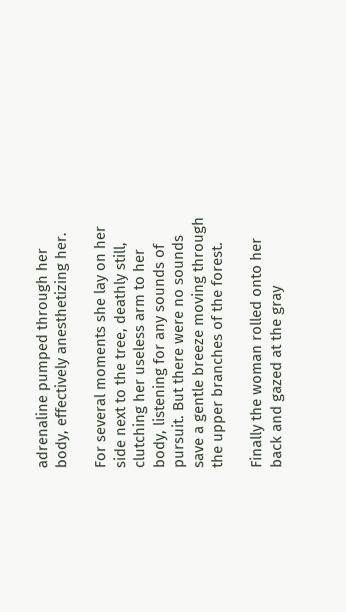adrenaline pumped through her body, effectively anesthetizing her.

For several moments she lay on her side next to the tree, deathly still, clutching her useless arm to her body, listening for any sounds of pursuit. But there were no sounds save a gentle breeze moving through the upper branches of the forest.

Finally the woman rolled onto her back and gazed at the gray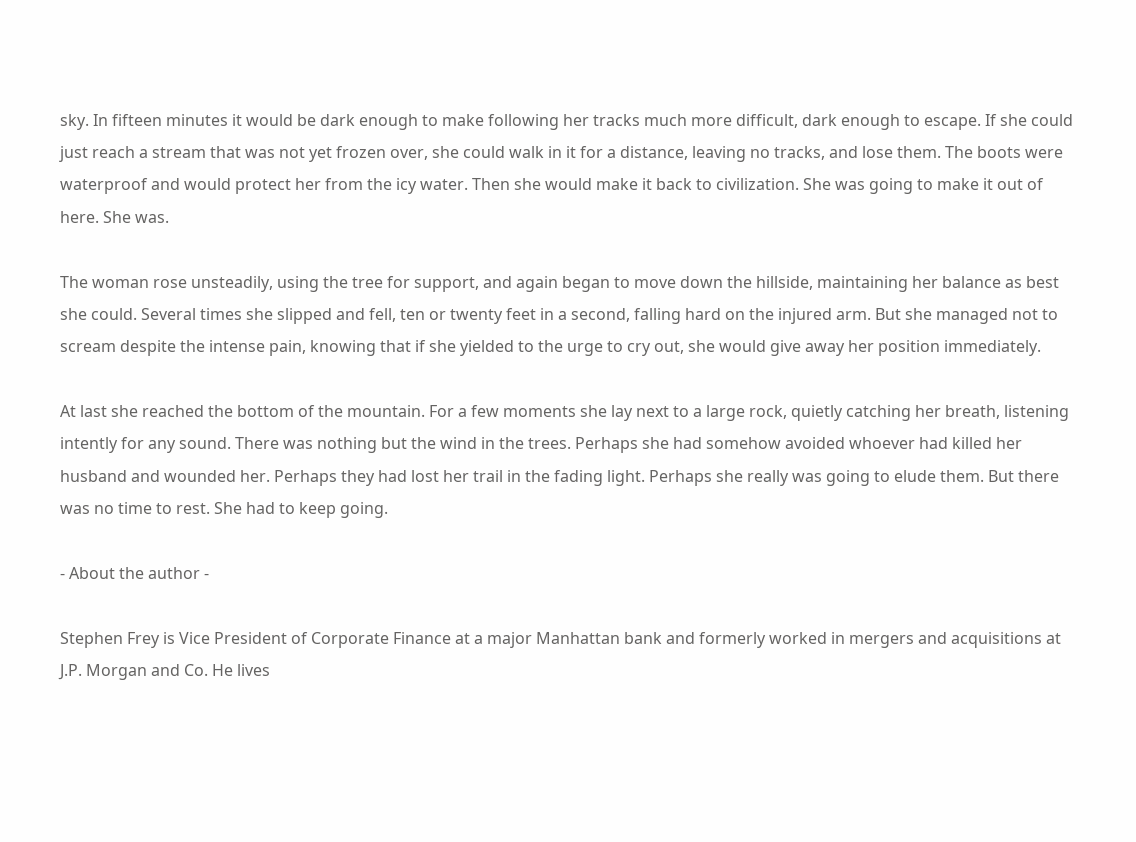sky. In fifteen minutes it would be dark enough to make following her tracks much more difficult, dark enough to escape. If she could just reach a stream that was not yet frozen over, she could walk in it for a distance, leaving no tracks, and lose them. The boots were waterproof and would protect her from the icy water. Then she would make it back to civilization. She was going to make it out of here. She was.

The woman rose unsteadily, using the tree for support, and again began to move down the hillside, maintaining her balance as best she could. Several times she slipped and fell, ten or twenty feet in a second, falling hard on the injured arm. But she managed not to scream despite the intense pain, knowing that if she yielded to the urge to cry out, she would give away her position immediately.

At last she reached the bottom of the mountain. For a few moments she lay next to a large rock, quietly catching her breath, listening intently for any sound. There was nothing but the wind in the trees. Perhaps she had somehow avoided whoever had killed her husband and wounded her. Perhaps they had lost her trail in the fading light. Perhaps she really was going to elude them. But there was no time to rest. She had to keep going.

- About the author -

Stephen Frey is Vice President of Corporate Finance at a major Manhattan bank and formerly worked in mergers and acquisitions at J.P. Morgan and Co. He lives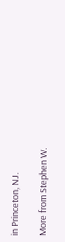in Princeton, NJ.

More from Stephen W.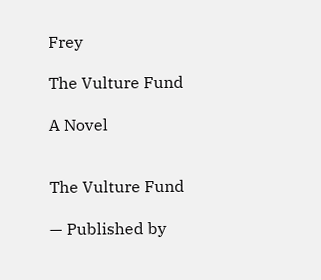Frey

The Vulture Fund

A Novel


The Vulture Fund

— Published by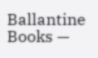Ballantine Books —